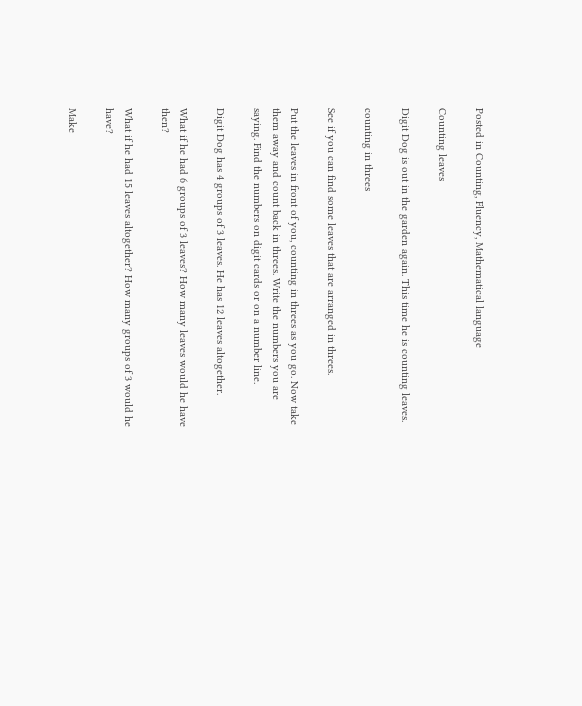Posted in Counting, Fluency, Mathematical language

Counting leaves

Digit Dog is out in the garden again. This time he is counting leaves.

counting in threes

See if you can find some leaves that are arranged in threes.

Put the leaves in front of you, counting in threes as you go. Now take them away and count back in threes. Write the numbers you are saying. Find the numbers on digit cards or on a number line.

Digit Dog has 4 groups of 3 leaves. He has 12 leaves altogether.

What if he had 6 groups of 3 leaves? How many leaves would he have then?

What if he had 15 leaves altogether? How many groups of 3 would he have?

Make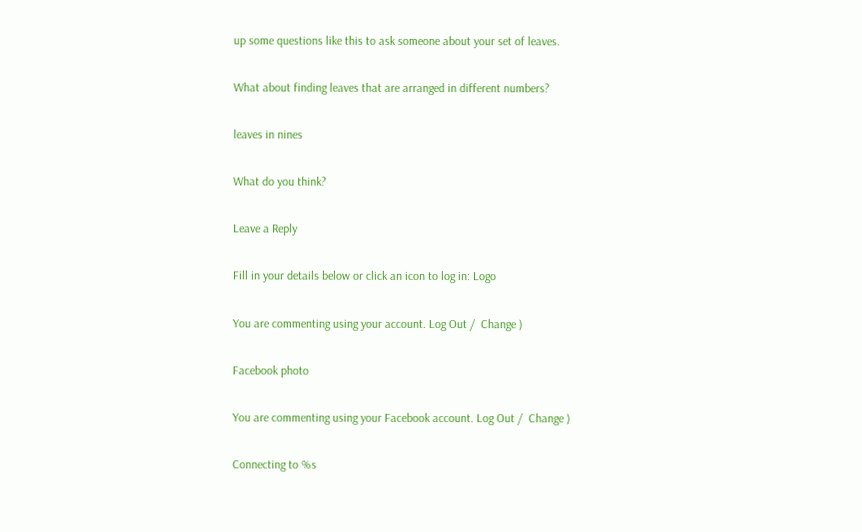up some questions like this to ask someone about your set of leaves.

What about finding leaves that are arranged in different numbers?

leaves in nines

What do you think?

Leave a Reply

Fill in your details below or click an icon to log in: Logo

You are commenting using your account. Log Out /  Change )

Facebook photo

You are commenting using your Facebook account. Log Out /  Change )

Connecting to %s